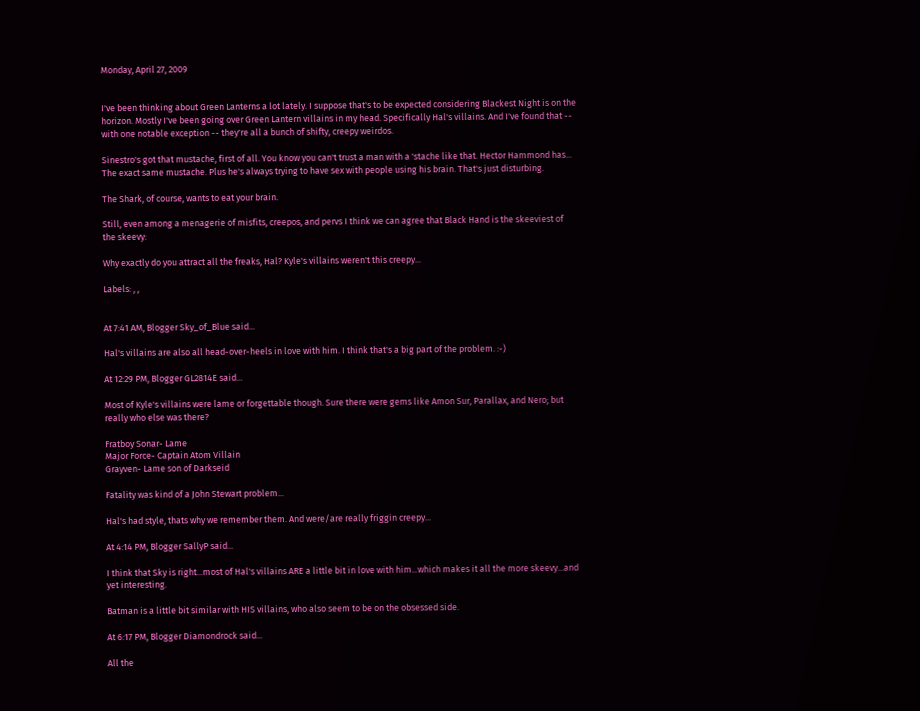Monday, April 27, 2009


I've been thinking about Green Lanterns a lot lately. I suppose that's to be expected considering Blackest Night is on the horizon. Mostly I've been going over Green Lantern villains in my head. Specifically Hal's villains. And I've found that -- with one notable exception -- they're all a bunch of shifty, creepy weirdos.

Sinestro's got that mustache, first of all. You know you can't trust a man with a 'stache like that. Hector Hammond has... The exact same mustache. Plus he's always trying to have sex with people using his brain. That's just disturbing.

The Shark, of course, wants to eat your brain.

Still, even among a menagerie of misfits, creepos, and pervs I think we can agree that Black Hand is the skeeviest of the skeevy:

Why exactly do you attract all the freaks, Hal? Kyle's villains weren't this creepy...

Labels: , ,


At 7:41 AM, Blogger Sky_of_Blue said...

Hal's villains are also all head-over-heels in love with him. I think that's a big part of the problem. :-)

At 12:29 PM, Blogger GL2814E said...

Most of Kyle's villains were lame or forgettable though. Sure there were gems like Amon Sur, Parallax, and Nero; but really who else was there?

Fratboy Sonar- Lame
Major Force- Captain Atom Villain
Grayven- Lame son of Darkseid

Fatality was kind of a John Stewart problem...

Hal's had style, thats why we remember them. And were/are really friggin creepy...

At 4:14 PM, Blogger SallyP said...

I think that Sky is right...most of Hal's villains ARE a little bit in love with him...which makes it all the more skeevy...and yet interesting.

Batman is a little bit similar with HIS villains, who also seem to be on the obsessed side.

At 6:17 PM, Blogger Diamondrock said...

All the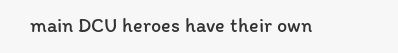main DCU heroes have their own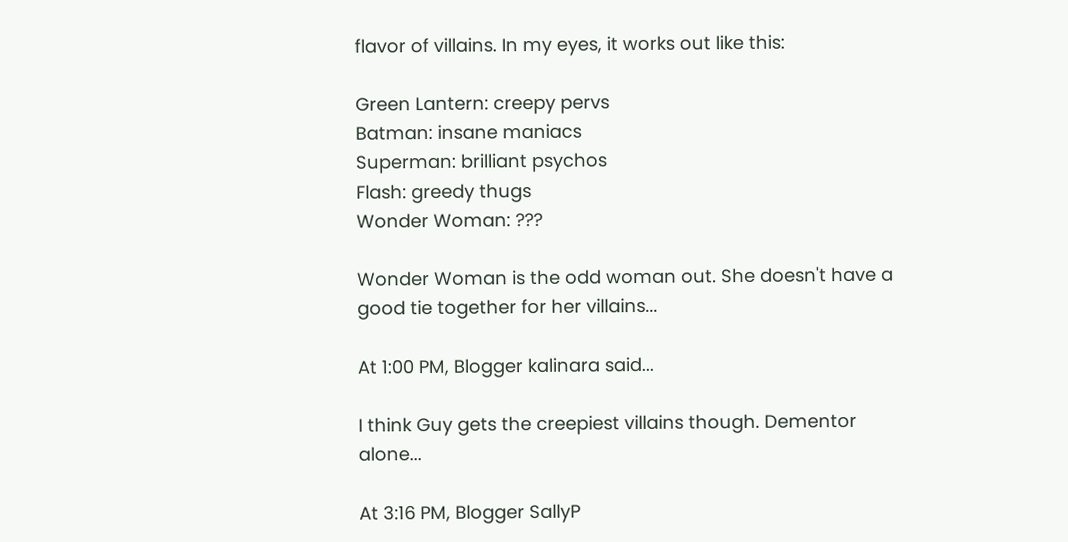flavor of villains. In my eyes, it works out like this:

Green Lantern: creepy pervs
Batman: insane maniacs
Superman: brilliant psychos
Flash: greedy thugs
Wonder Woman: ???

Wonder Woman is the odd woman out. She doesn't have a good tie together for her villains...

At 1:00 PM, Blogger kalinara said...

I think Guy gets the creepiest villains though. Dementor alone...

At 3:16 PM, Blogger SallyP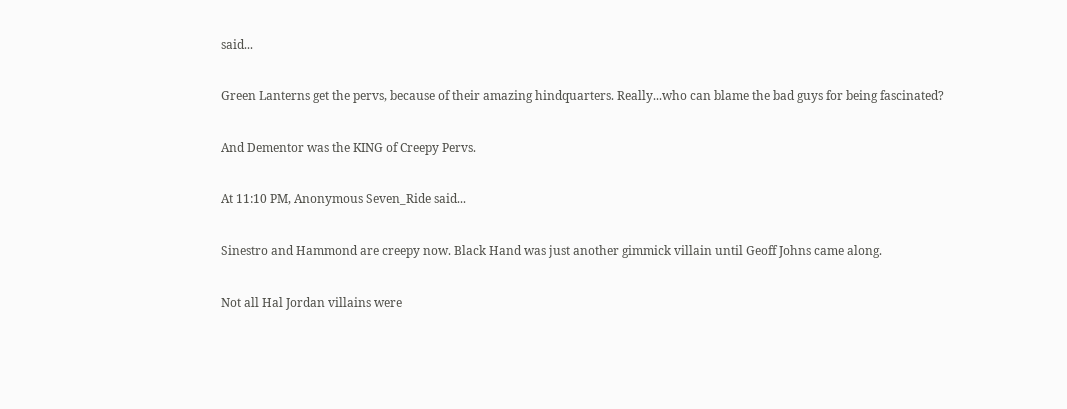said...

Green Lanterns get the pervs, because of their amazing hindquarters. Really...who can blame the bad guys for being fascinated?

And Dementor was the KING of Creepy Pervs.

At 11:10 PM, Anonymous Seven_Ride said...

Sinestro and Hammond are creepy now. Black Hand was just another gimmick villain until Geoff Johns came along.

Not all Hal Jordan villains were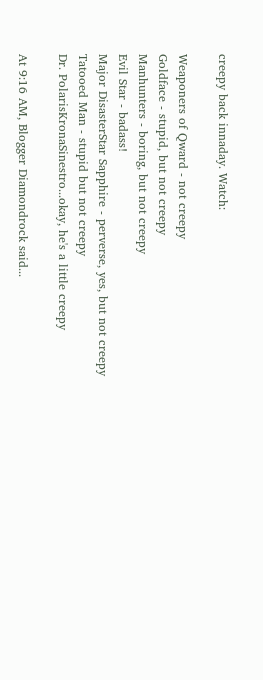creepy back innaday. Watch:

Weaponers of Qward - not creepy
Goldface - stupid, but not creepy
Manhunters - boring, but not creepy
Evil Star - badass!
Major DisasterStar Sapphire - perverse, yes, but not creepy
Tatooed Man - stupid but not creepy
Dr. PolarisKronaSinestro...okay, he's a little creepy

At 9:16 AM, Blogger Diamondrock said...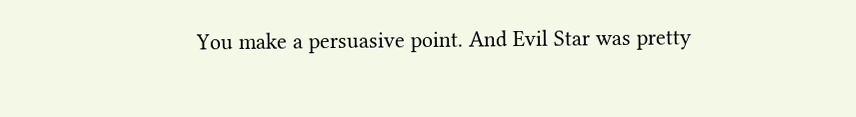You make a persuasive point. And Evil Star was pretty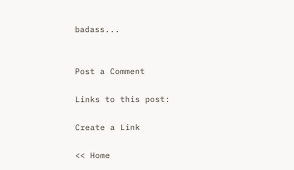badass...


Post a Comment

Links to this post:

Create a Link

<< Home